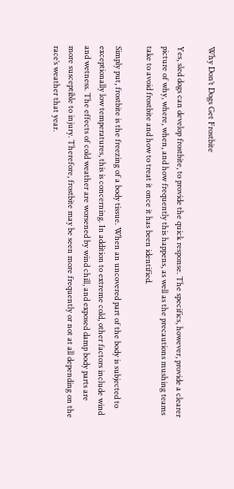Why Don’t Dogs Get Frostbite

Yes, sled dogs can develop frostbite, to provide the quick response. The specifics, however, provide a clearer picture of why, where, when, and how frequently this happens, as well as the precautions mushing teams take to avoid frostbite and how to treat it once it has been identified.

Simply put, frostbite is the freezing of a body tissue. When an uncovered part of the body is subjected to exceptionally low temperatures, this is concerning. In addition to extreme cold, other factors include wind and wetness. The effects of cold weather are worsened by wind chill, and exposed damp body parts are more susceptible to injury. Therefore, frostbite may be seen more frequently or not at all depending on the race’s weather that year.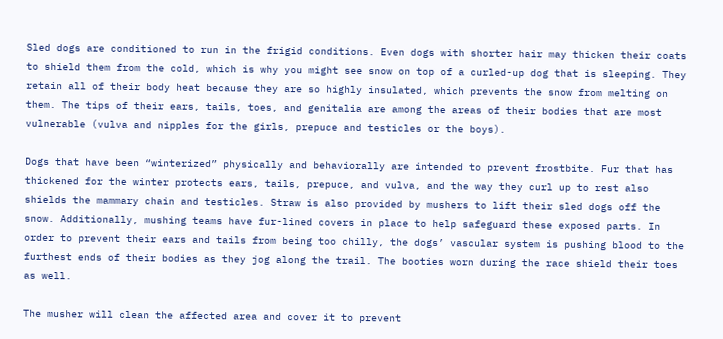Sled dogs are conditioned to run in the frigid conditions. Even dogs with shorter hair may thicken their coats to shield them from the cold, which is why you might see snow on top of a curled-up dog that is sleeping. They retain all of their body heat because they are so highly insulated, which prevents the snow from melting on them. The tips of their ears, tails, toes, and genitalia are among the areas of their bodies that are most vulnerable (vulva and nipples for the girls, prepuce and testicles or the boys).

Dogs that have been “winterized” physically and behaviorally are intended to prevent frostbite. Fur that has thickened for the winter protects ears, tails, prepuce, and vulva, and the way they curl up to rest also shields the mammary chain and testicles. Straw is also provided by mushers to lift their sled dogs off the snow. Additionally, mushing teams have fur-lined covers in place to help safeguard these exposed parts. In order to prevent their ears and tails from being too chilly, the dogs’ vascular system is pushing blood to the furthest ends of their bodies as they jog along the trail. The booties worn during the race shield their toes as well.

The musher will clean the affected area and cover it to prevent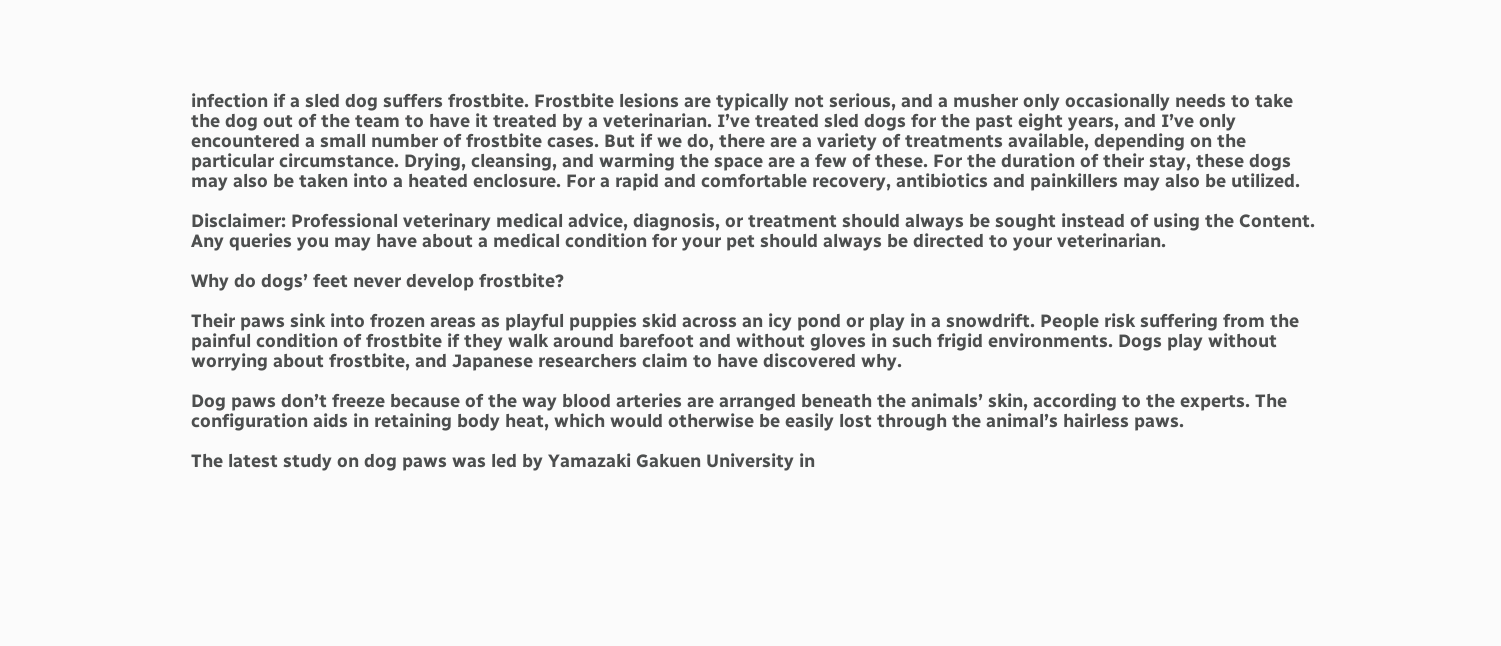infection if a sled dog suffers frostbite. Frostbite lesions are typically not serious, and a musher only occasionally needs to take the dog out of the team to have it treated by a veterinarian. I’ve treated sled dogs for the past eight years, and I’ve only encountered a small number of frostbite cases. But if we do, there are a variety of treatments available, depending on the particular circumstance. Drying, cleansing, and warming the space are a few of these. For the duration of their stay, these dogs may also be taken into a heated enclosure. For a rapid and comfortable recovery, antibiotics and painkillers may also be utilized.

Disclaimer: Professional veterinary medical advice, diagnosis, or treatment should always be sought instead of using the Content. Any queries you may have about a medical condition for your pet should always be directed to your veterinarian.

Why do dogs’ feet never develop frostbite?

Their paws sink into frozen areas as playful puppies skid across an icy pond or play in a snowdrift. People risk suffering from the painful condition of frostbite if they walk around barefoot and without gloves in such frigid environments. Dogs play without worrying about frostbite, and Japanese researchers claim to have discovered why.

Dog paws don’t freeze because of the way blood arteries are arranged beneath the animals’ skin, according to the experts. The configuration aids in retaining body heat, which would otherwise be easily lost through the animal’s hairless paws.

The latest study on dog paws was led by Yamazaki Gakuen University in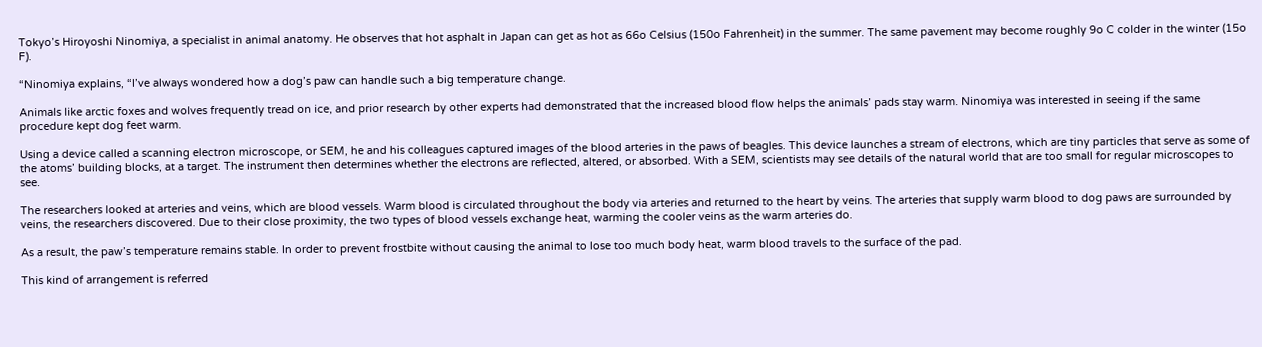Tokyo’s Hiroyoshi Ninomiya, a specialist in animal anatomy. He observes that hot asphalt in Japan can get as hot as 66o Celsius (150o Fahrenheit) in the summer. The same pavement may become roughly 9o C colder in the winter (15o F).

“Ninomiya explains, “I’ve always wondered how a dog’s paw can handle such a big temperature change.

Animals like arctic foxes and wolves frequently tread on ice, and prior research by other experts had demonstrated that the increased blood flow helps the animals’ pads stay warm. Ninomiya was interested in seeing if the same procedure kept dog feet warm.

Using a device called a scanning electron microscope, or SEM, he and his colleagues captured images of the blood arteries in the paws of beagles. This device launches a stream of electrons, which are tiny particles that serve as some of the atoms’ building blocks, at a target. The instrument then determines whether the electrons are reflected, altered, or absorbed. With a SEM, scientists may see details of the natural world that are too small for regular microscopes to see.

The researchers looked at arteries and veins, which are blood vessels. Warm blood is circulated throughout the body via arteries and returned to the heart by veins. The arteries that supply warm blood to dog paws are surrounded by veins, the researchers discovered. Due to their close proximity, the two types of blood vessels exchange heat, warming the cooler veins as the warm arteries do.

As a result, the paw’s temperature remains stable. In order to prevent frostbite without causing the animal to lose too much body heat, warm blood travels to the surface of the pad.

This kind of arrangement is referred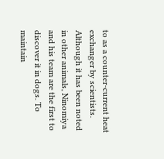to as a counter-current heat exchanger by scientists. Although it has been noted in other animals, Ninomiya and his team are the first to discover it in dogs. To maintain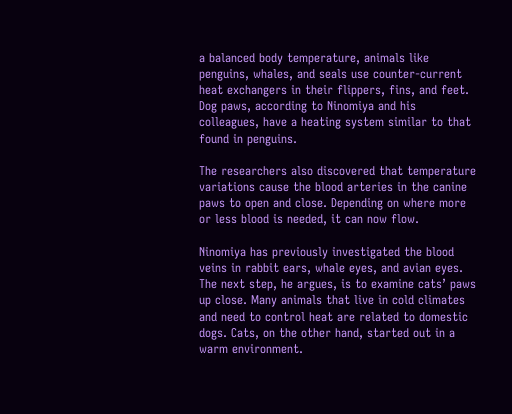a balanced body temperature, animals like penguins, whales, and seals use counter-current heat exchangers in their flippers, fins, and feet. Dog paws, according to Ninomiya and his colleagues, have a heating system similar to that found in penguins.

The researchers also discovered that temperature variations cause the blood arteries in the canine paws to open and close. Depending on where more or less blood is needed, it can now flow.

Ninomiya has previously investigated the blood veins in rabbit ears, whale eyes, and avian eyes. The next step, he argues, is to examine cats’ paws up close. Many animals that live in cold climates and need to control heat are related to domestic dogs. Cats, on the other hand, started out in a warm environment.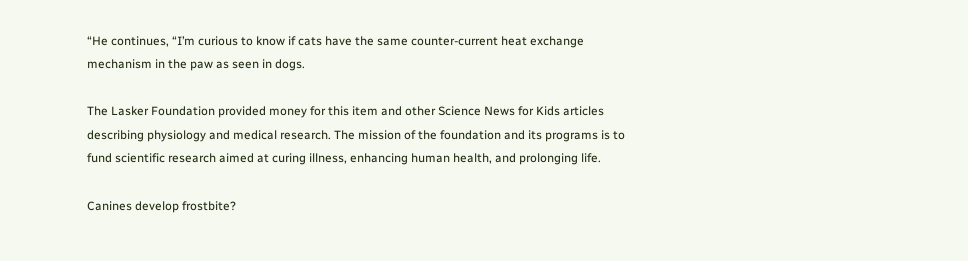“He continues, “I’m curious to know if cats have the same counter-current heat exchange mechanism in the paw as seen in dogs.

The Lasker Foundation provided money for this item and other Science News for Kids articles describing physiology and medical research. The mission of the foundation and its programs is to fund scientific research aimed at curing illness, enhancing human health, and prolonging life.

Canines develop frostbite?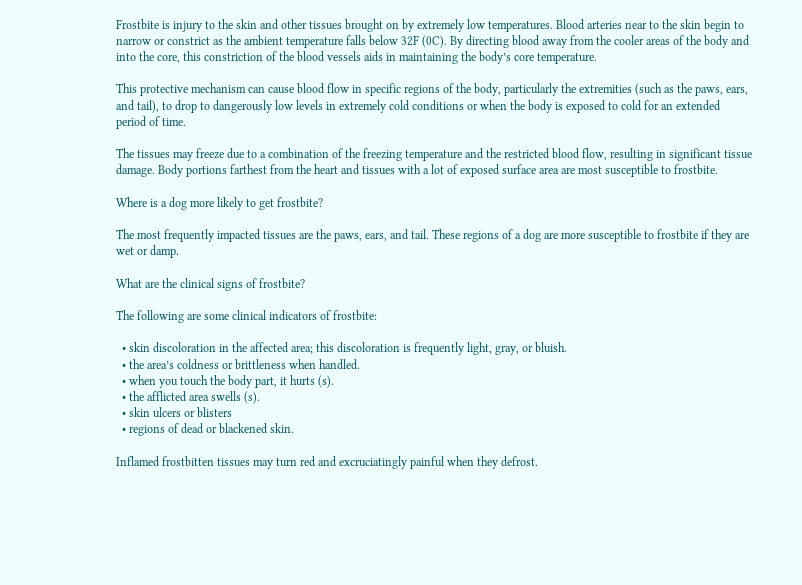Frostbite is injury to the skin and other tissues brought on by extremely low temperatures. Blood arteries near to the skin begin to narrow or constrict as the ambient temperature falls below 32F (0C). By directing blood away from the cooler areas of the body and into the core, this constriction of the blood vessels aids in maintaining the body’s core temperature.

This protective mechanism can cause blood flow in specific regions of the body, particularly the extremities (such as the paws, ears, and tail), to drop to dangerously low levels in extremely cold conditions or when the body is exposed to cold for an extended period of time.

The tissues may freeze due to a combination of the freezing temperature and the restricted blood flow, resulting in significant tissue damage. Body portions farthest from the heart and tissues with a lot of exposed surface area are most susceptible to frostbite.

Where is a dog more likely to get frostbite?

The most frequently impacted tissues are the paws, ears, and tail. These regions of a dog are more susceptible to frostbite if they are wet or damp.

What are the clinical signs of frostbite?

The following are some clinical indicators of frostbite:

  • skin discoloration in the affected area; this discoloration is frequently light, gray, or bluish.
  • the area’s coldness or brittleness when handled.
  • when you touch the body part, it hurts (s).
  • the afflicted area swells (s).
  • skin ulcers or blisters
  • regions of dead or blackened skin.

Inflamed frostbitten tissues may turn red and excruciatingly painful when they defrost.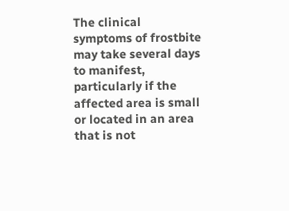The clinical symptoms of frostbite may take several days to manifest, particularly if the affected area is small or located in an area that is not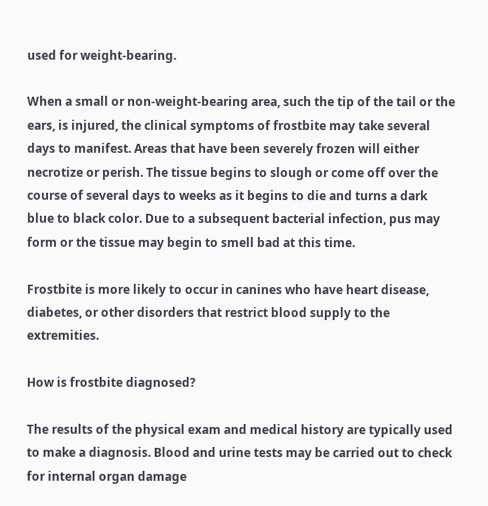used for weight-bearing.

When a small or non-weight-bearing area, such the tip of the tail or the ears, is injured, the clinical symptoms of frostbite may take several days to manifest. Areas that have been severely frozen will either necrotize or perish. The tissue begins to slough or come off over the course of several days to weeks as it begins to die and turns a dark blue to black color. Due to a subsequent bacterial infection, pus may form or the tissue may begin to smell bad at this time.

Frostbite is more likely to occur in canines who have heart disease, diabetes, or other disorders that restrict blood supply to the extremities.

How is frostbite diagnosed?

The results of the physical exam and medical history are typically used to make a diagnosis. Blood and urine tests may be carried out to check for internal organ damage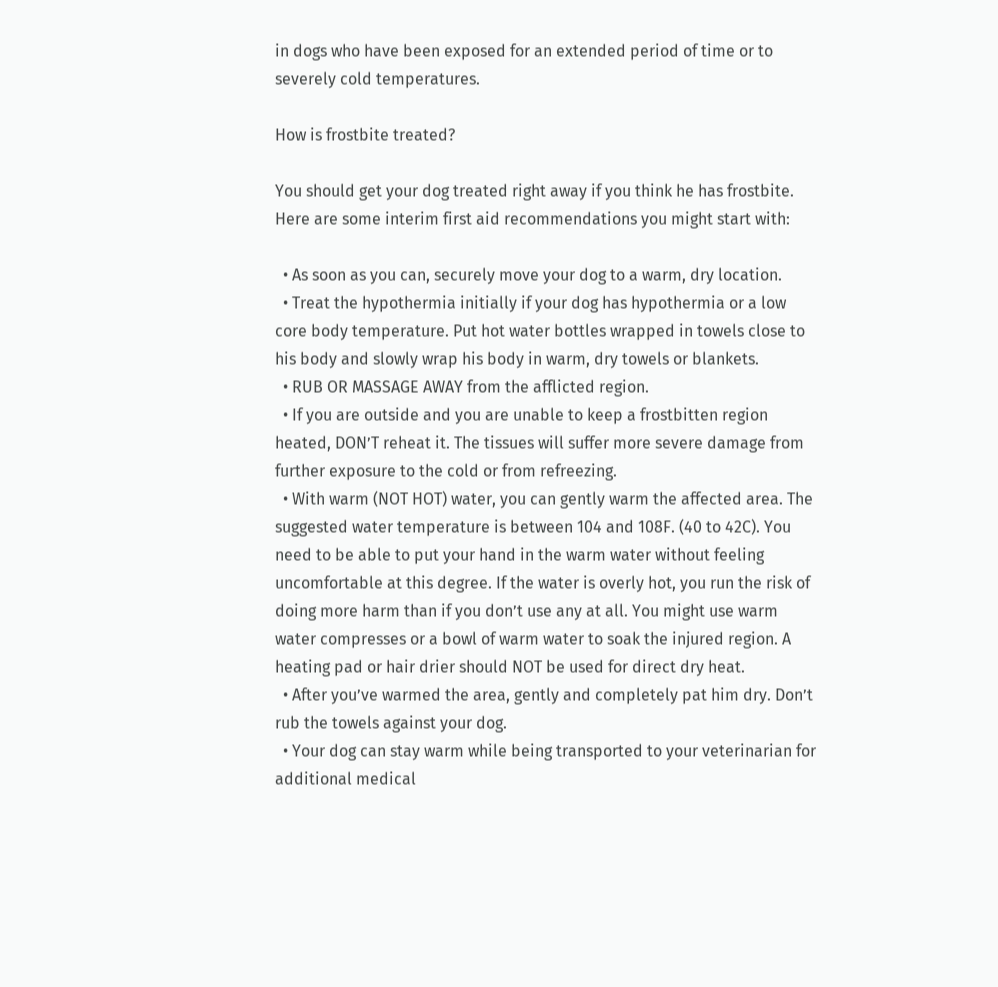in dogs who have been exposed for an extended period of time or to severely cold temperatures.

How is frostbite treated?

You should get your dog treated right away if you think he has frostbite. Here are some interim first aid recommendations you might start with:

  • As soon as you can, securely move your dog to a warm, dry location.
  • Treat the hypothermia initially if your dog has hypothermia or a low core body temperature. Put hot water bottles wrapped in towels close to his body and slowly wrap his body in warm, dry towels or blankets.
  • RUB OR MASSAGE AWAY from the afflicted region.
  • If you are outside and you are unable to keep a frostbitten region heated, DON’T reheat it. The tissues will suffer more severe damage from further exposure to the cold or from refreezing.
  • With warm (NOT HOT) water, you can gently warm the affected area. The suggested water temperature is between 104 and 108F. (40 to 42C). You need to be able to put your hand in the warm water without feeling uncomfortable at this degree. If the water is overly hot, you run the risk of doing more harm than if you don’t use any at all. You might use warm water compresses or a bowl of warm water to soak the injured region. A heating pad or hair drier should NOT be used for direct dry heat.
  • After you’ve warmed the area, gently and completely pat him dry. Don’t rub the towels against your dog.
  • Your dog can stay warm while being transported to your veterinarian for additional medical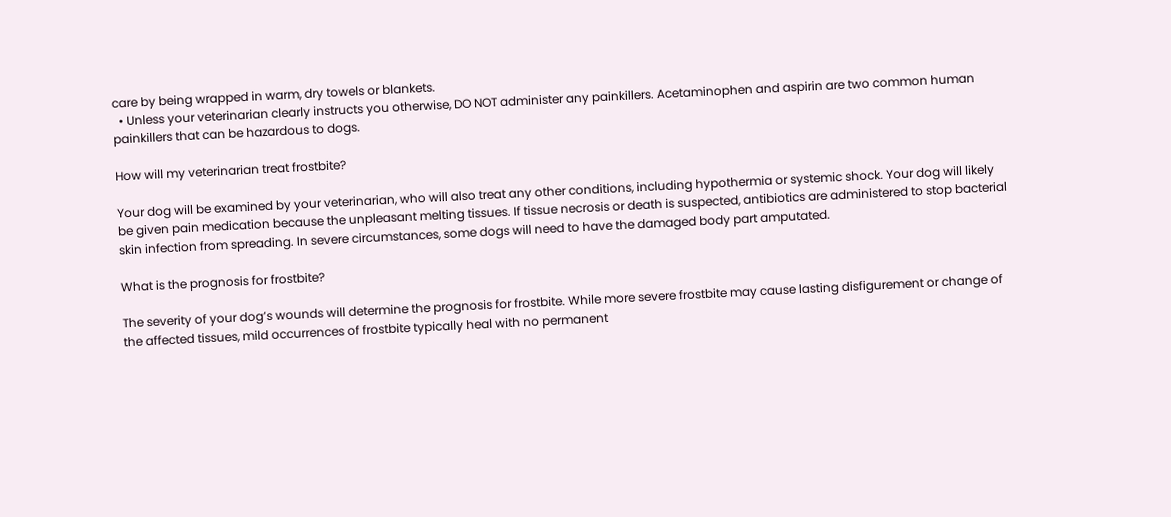care by being wrapped in warm, dry towels or blankets.
  • Unless your veterinarian clearly instructs you otherwise, DO NOT administer any painkillers. Acetaminophen and aspirin are two common human painkillers that can be hazardous to dogs.

How will my veterinarian treat frostbite?

Your dog will be examined by your veterinarian, who will also treat any other conditions, including hypothermia or systemic shock. Your dog will likely be given pain medication because the unpleasant melting tissues. If tissue necrosis or death is suspected, antibiotics are administered to stop bacterial skin infection from spreading. In severe circumstances, some dogs will need to have the damaged body part amputated.

What is the prognosis for frostbite?

The severity of your dog’s wounds will determine the prognosis for frostbite. While more severe frostbite may cause lasting disfigurement or change of the affected tissues, mild occurrences of frostbite typically heal with no permanent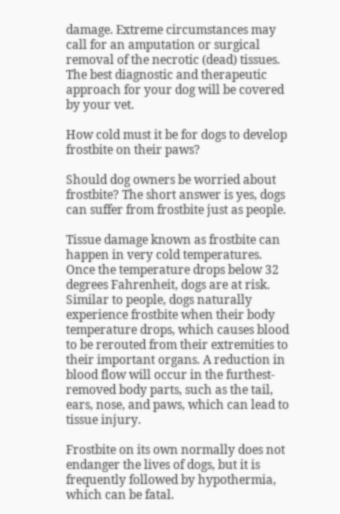damage. Extreme circumstances may call for an amputation or surgical removal of the necrotic (dead) tissues. The best diagnostic and therapeutic approach for your dog will be covered by your vet.

How cold must it be for dogs to develop frostbite on their paws?

Should dog owners be worried about frostbite? The short answer is yes, dogs can suffer from frostbite just as people.

Tissue damage known as frostbite can happen in very cold temperatures. Once the temperature drops below 32 degrees Fahrenheit, dogs are at risk. Similar to people, dogs naturally experience frostbite when their body temperature drops, which causes blood to be rerouted from their extremities to their important organs. A reduction in blood flow will occur in the furthest-removed body parts, such as the tail, ears, nose, and paws, which can lead to tissue injury.

Frostbite on its own normally does not endanger the lives of dogs, but it is frequently followed by hypothermia, which can be fatal.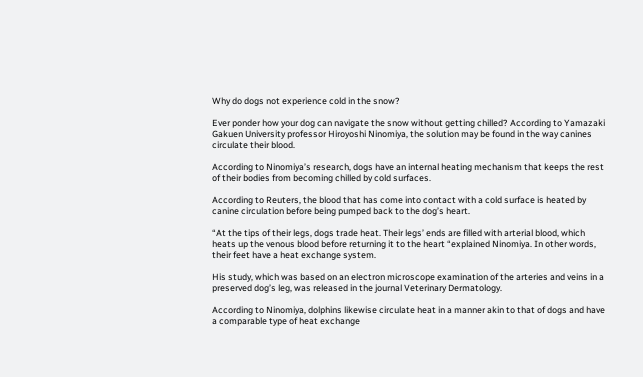Why do dogs not experience cold in the snow?

Ever ponder how your dog can navigate the snow without getting chilled? According to Yamazaki Gakuen University professor Hiroyoshi Ninomiya, the solution may be found in the way canines circulate their blood.

According to Ninomiya’s research, dogs have an internal heating mechanism that keeps the rest of their bodies from becoming chilled by cold surfaces.

According to Reuters, the blood that has come into contact with a cold surface is heated by canine circulation before being pumped back to the dog’s heart.

“At the tips of their legs, dogs trade heat. Their legs’ ends are filled with arterial blood, which heats up the venous blood before returning it to the heart “explained Ninomiya. In other words, their feet have a heat exchange system.

His study, which was based on an electron microscope examination of the arteries and veins in a preserved dog’s leg, was released in the journal Veterinary Dermatology.

According to Ninomiya, dolphins likewise circulate heat in a manner akin to that of dogs and have a comparable type of heat exchange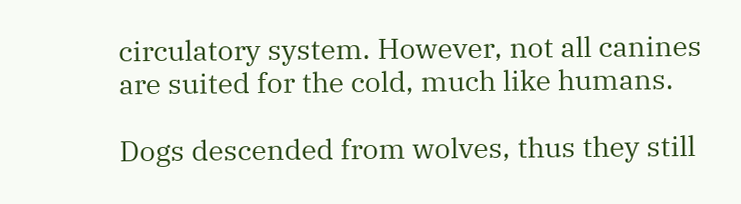circulatory system. However, not all canines are suited for the cold, much like humans.

Dogs descended from wolves, thus they still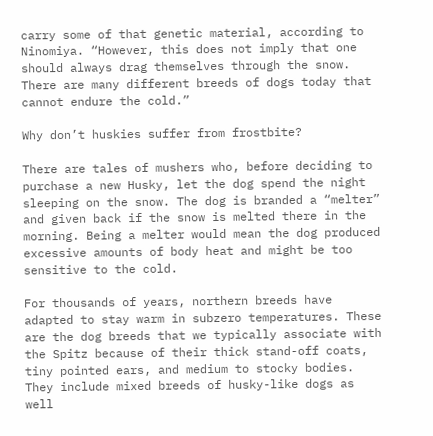carry some of that genetic material, according to Ninomiya. “However, this does not imply that one should always drag themselves through the snow. There are many different breeds of dogs today that cannot endure the cold.”

Why don’t huskies suffer from frostbite?

There are tales of mushers who, before deciding to purchase a new Husky, let the dog spend the night sleeping on the snow. The dog is branded a “melter” and given back if the snow is melted there in the morning. Being a melter would mean the dog produced excessive amounts of body heat and might be too sensitive to the cold.

For thousands of years, northern breeds have adapted to stay warm in subzero temperatures. These are the dog breeds that we typically associate with the Spitz because of their thick stand-off coats, tiny pointed ears, and medium to stocky bodies. They include mixed breeds of husky-like dogs as well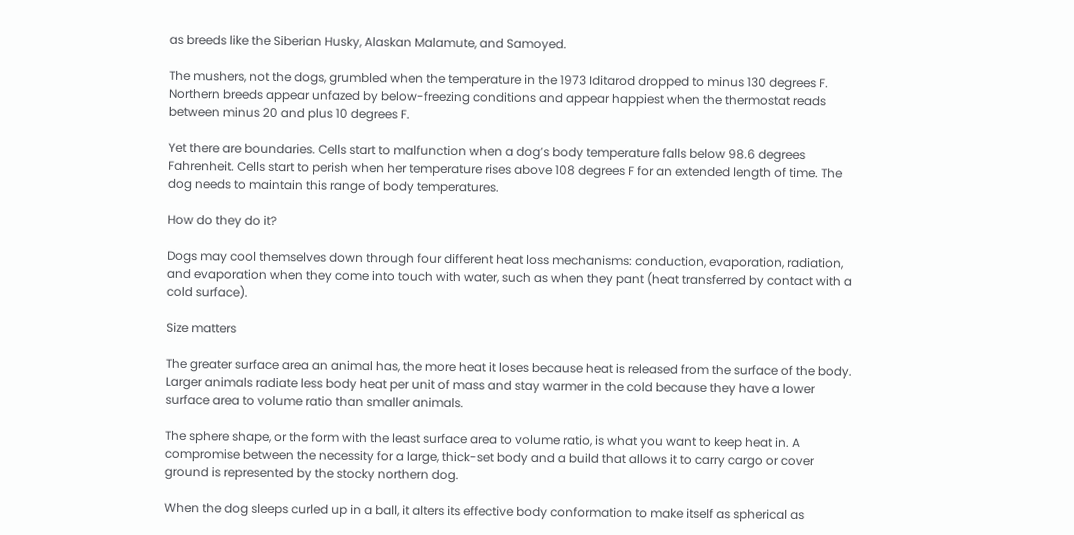as breeds like the Siberian Husky, Alaskan Malamute, and Samoyed.

The mushers, not the dogs, grumbled when the temperature in the 1973 Iditarod dropped to minus 130 degrees F. Northern breeds appear unfazed by below-freezing conditions and appear happiest when the thermostat reads between minus 20 and plus 10 degrees F.

Yet there are boundaries. Cells start to malfunction when a dog’s body temperature falls below 98.6 degrees Fahrenheit. Cells start to perish when her temperature rises above 108 degrees F for an extended length of time. The dog needs to maintain this range of body temperatures.

How do they do it?

Dogs may cool themselves down through four different heat loss mechanisms: conduction, evaporation, radiation, and evaporation when they come into touch with water, such as when they pant (heat transferred by contact with a cold surface).

Size matters

The greater surface area an animal has, the more heat it loses because heat is released from the surface of the body. Larger animals radiate less body heat per unit of mass and stay warmer in the cold because they have a lower surface area to volume ratio than smaller animals.

The sphere shape, or the form with the least surface area to volume ratio, is what you want to keep heat in. A compromise between the necessity for a large, thick-set body and a build that allows it to carry cargo or cover ground is represented by the stocky northern dog.

When the dog sleeps curled up in a ball, it alters its effective body conformation to make itself as spherical as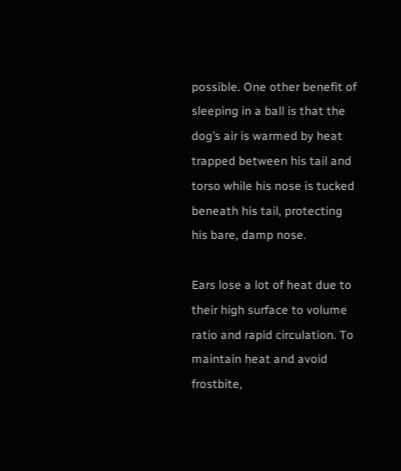possible. One other benefit of sleeping in a ball is that the dog’s air is warmed by heat trapped between his tail and torso while his nose is tucked beneath his tail, protecting his bare, damp nose.

Ears lose a lot of heat due to their high surface to volume ratio and rapid circulation. To maintain heat and avoid frostbite,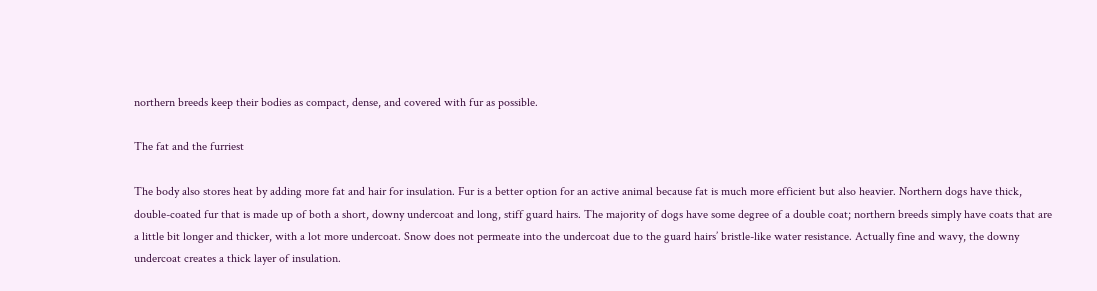northern breeds keep their bodies as compact, dense, and covered with fur as possible.

The fat and the furriest

The body also stores heat by adding more fat and hair for insulation. Fur is a better option for an active animal because fat is much more efficient but also heavier. Northern dogs have thick, double-coated fur that is made up of both a short, downy undercoat and long, stiff guard hairs. The majority of dogs have some degree of a double coat; northern breeds simply have coats that are a little bit longer and thicker, with a lot more undercoat. Snow does not permeate into the undercoat due to the guard hairs’ bristle-like water resistance. Actually fine and wavy, the downy undercoat creates a thick layer of insulation.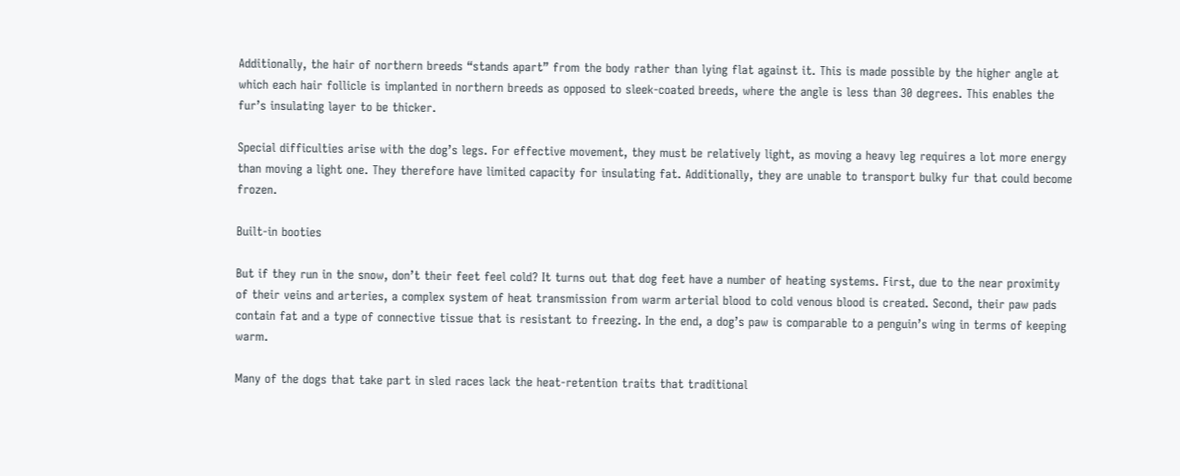Additionally, the hair of northern breeds “stands apart” from the body rather than lying flat against it. This is made possible by the higher angle at which each hair follicle is implanted in northern breeds as opposed to sleek-coated breeds, where the angle is less than 30 degrees. This enables the fur’s insulating layer to be thicker.

Special difficulties arise with the dog’s legs. For effective movement, they must be relatively light, as moving a heavy leg requires a lot more energy than moving a light one. They therefore have limited capacity for insulating fat. Additionally, they are unable to transport bulky fur that could become frozen.

Built-in booties

But if they run in the snow, don’t their feet feel cold? It turns out that dog feet have a number of heating systems. First, due to the near proximity of their veins and arteries, a complex system of heat transmission from warm arterial blood to cold venous blood is created. Second, their paw pads contain fat and a type of connective tissue that is resistant to freezing. In the end, a dog’s paw is comparable to a penguin’s wing in terms of keeping warm.

Many of the dogs that take part in sled races lack the heat-retention traits that traditional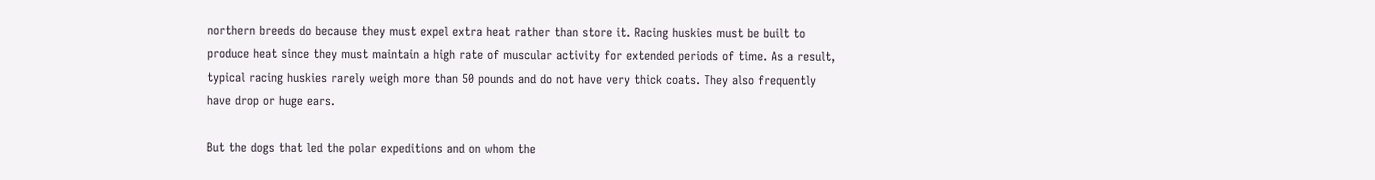northern breeds do because they must expel extra heat rather than store it. Racing huskies must be built to produce heat since they must maintain a high rate of muscular activity for extended periods of time. As a result, typical racing huskies rarely weigh more than 50 pounds and do not have very thick coats. They also frequently have drop or huge ears.

But the dogs that led the polar expeditions and on whom the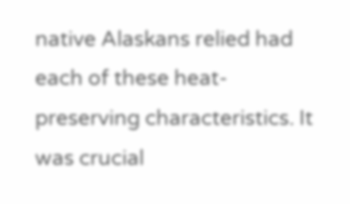native Alaskans relied had each of these heat-preserving characteristics. It was crucial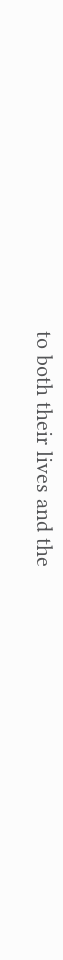to both their lives and the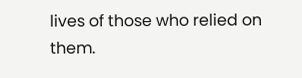lives of those who relied on them.